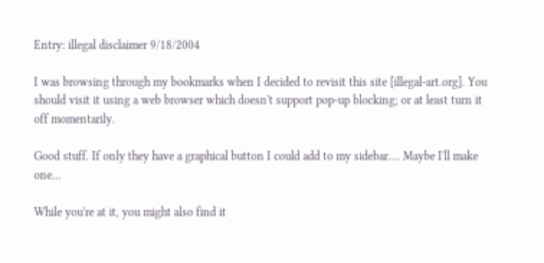Entry: illegal disclaimer 9/18/2004

I was browsing through my bookmarks when I decided to revisit this site [illegal-art.org]. You should visit it using a web browser which doesn't support pop-up blocking; or at least turn it off momentarily.

Good stuff. If only they have a graphical button I could add to my sidebar.... Maybe I'll make one...

While you're at it, you might also find it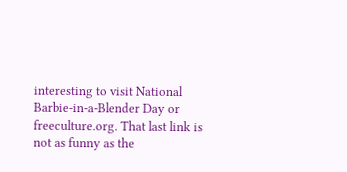interesting to visit National Barbie-in-a-Blender Day or freeculture.org. That last link is not as funny as the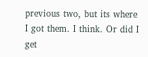previous two, but its where I got them. I think. Or did I get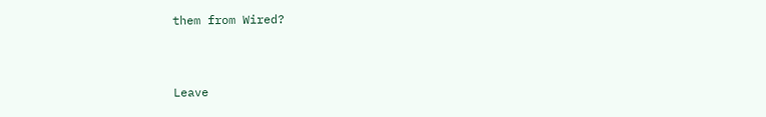them from Wired?


Leave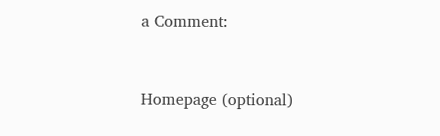a Comment:


Homepage (optional)